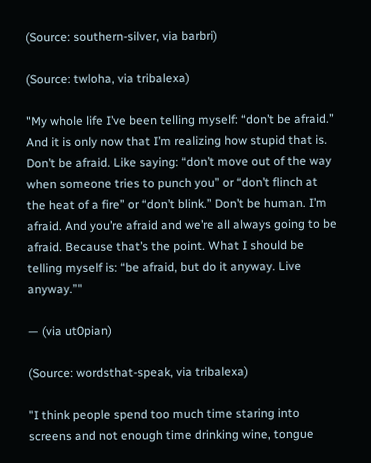(Source: southern-silver, via barbri)

(Source: twloha, via tribalexa)

"My whole life I’ve been telling myself: “don’t be afraid.” And it is only now that I’m realizing how stupid that is. Don’t be afraid. Like saying: “don’t move out of the way when someone tries to punch you” or “don’t flinch at the heat of a fire” or “don’t blink.” Don’t be human. I’m afraid. And you’re afraid and we’re all always going to be afraid. Because that’s the point. What I should be telling myself is: “be afraid, but do it anyway. Live anyway.”"

— (via ut0pian)

(Source: wordsthat-speak, via tribalexa)

"I think people spend too much time staring into screens and not enough time drinking wine, tongue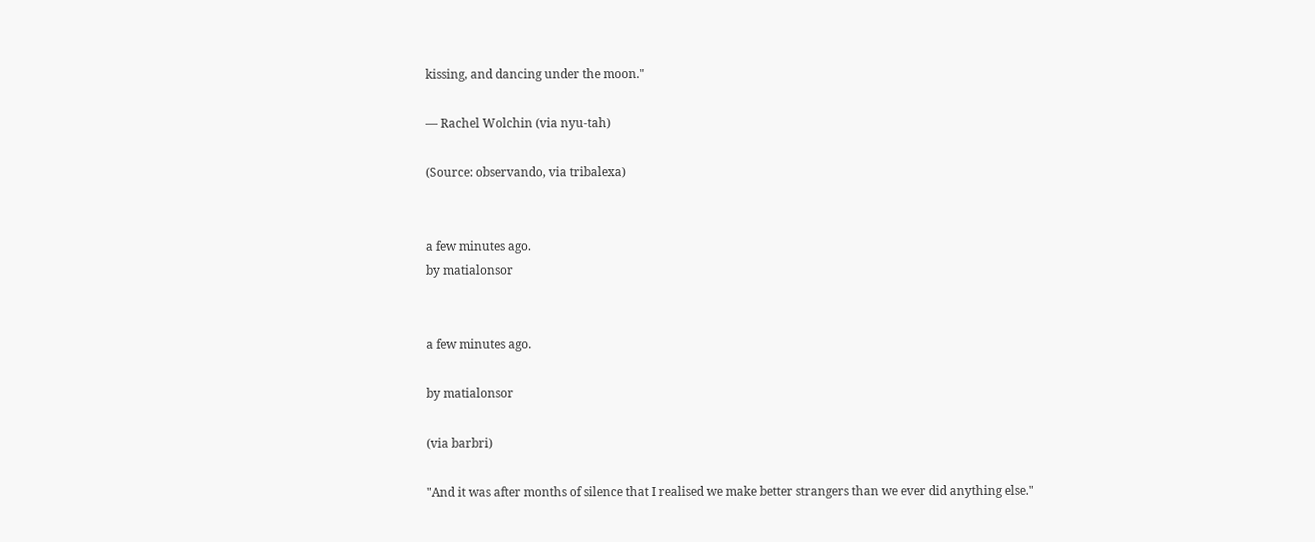kissing, and dancing under the moon."

— Rachel Wolchin (via nyu-tah)

(Source: observando, via tribalexa)


a few minutes ago.
by matialonsor


a few minutes ago.

by matialonsor

(via barbri)

"And it was after months of silence that I realised we make better strangers than we ever did anything else."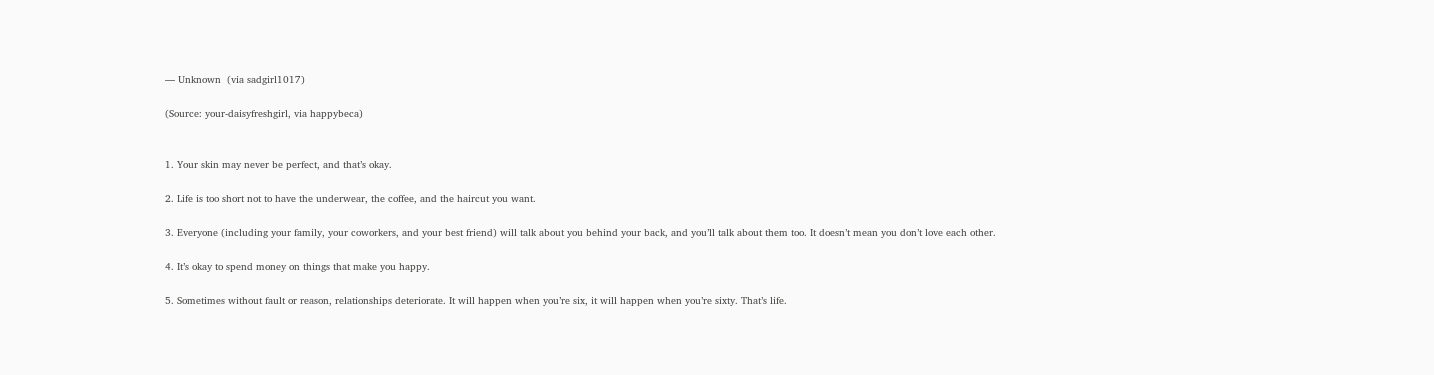— Unknown  (via sadgirl1017)

(Source: your-daisyfreshgirl, via happybeca)


1. Your skin may never be perfect, and that’s okay.

2. Life is too short not to have the underwear, the coffee, and the haircut you want.

3. Everyone (including your family, your coworkers, and your best friend) will talk about you behind your back, and you’ll talk about them too. It doesn’t mean you don’t love each other.

4. It’s okay to spend money on things that make you happy.

5. Sometimes without fault or reason, relationships deteriorate. It will happen when you’re six, it will happen when you’re sixty. That’s life.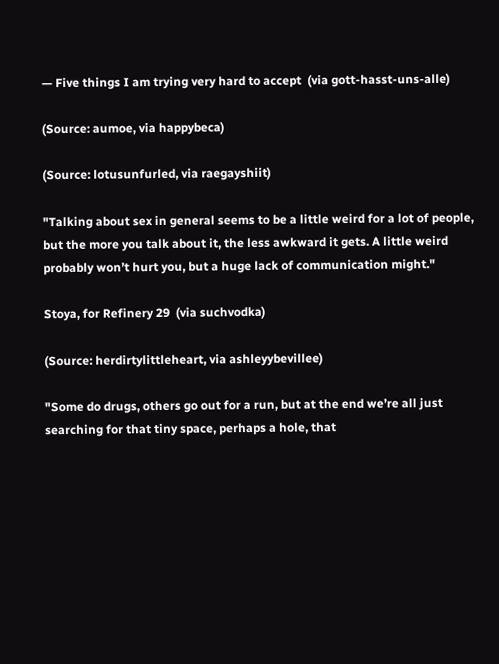— Five things I am trying very hard to accept  (via gott-hasst-uns-alle)

(Source: aumoe, via happybeca)

(Source: lotusunfurled, via raegayshiit)

"Talking about sex in general seems to be a little weird for a lot of people, but the more you talk about it, the less awkward it gets. A little weird probably won’t hurt you, but a huge lack of communication might."

Stoya, for Refinery 29  (via suchvodka)

(Source: herdirtylittleheart, via ashleyybevillee)

"Some do drugs, others go out for a run, but at the end we’re all just searching for that tiny space, perhaps a hole, that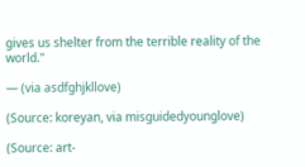gives us shelter from the terrible reality of the world."

— (via asdfghjkllove)

(Source: koreyan, via misguidedyounglove)

(Source: art-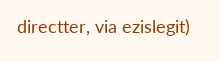directter, via ezislegit)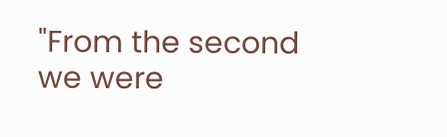"From the second we were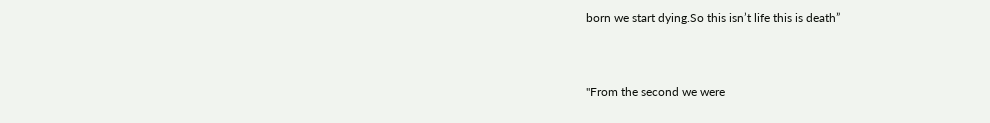born we start dying.So this isn’t life this is death”


"From the second we were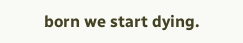born we start dying.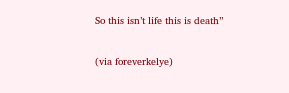So this isn’t life this is death”

(via foreverkelye)